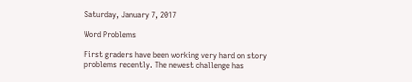Saturday, January 7, 2017

Word Problems

First graders have been working very hard on story problems recently. The newest challenge has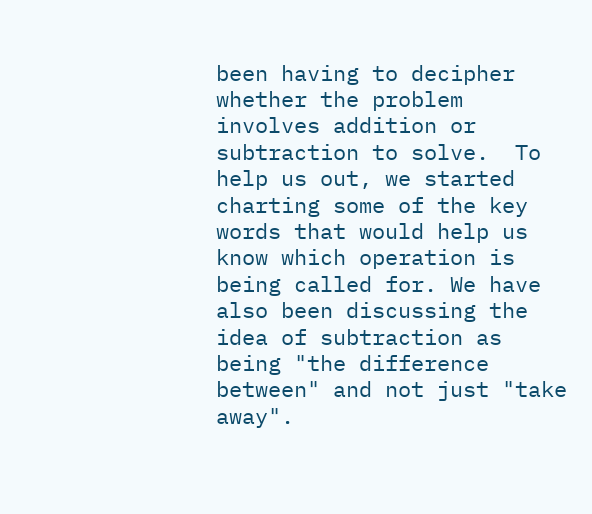been having to decipher whether the problem involves addition or subtraction to solve.  To help us out, we started charting some of the key words that would help us know which operation is being called for. We have also been discussing the idea of subtraction as being "the difference between" and not just "take away".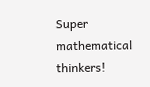Super mathematical thinkers!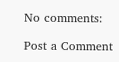No comments:

Post a Comment